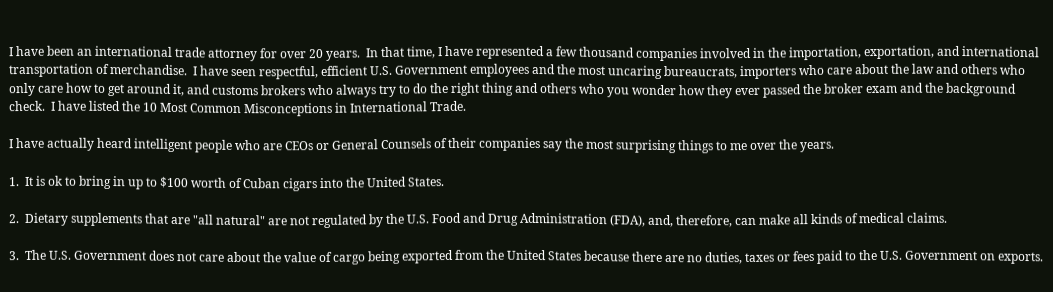I have been an international trade attorney for over 20 years.  In that time, I have represented a few thousand companies involved in the importation, exportation, and international transportation of merchandise.  I have seen respectful, efficient U.S. Government employees and the most uncaring bureaucrats, importers who care about the law and others who only care how to get around it, and customs brokers who always try to do the right thing and others who you wonder how they ever passed the broker exam and the background check.  I have listed the 10 Most Common Misconceptions in International Trade.

I have actually heard intelligent people who are CEOs or General Counsels of their companies say the most surprising things to me over the years.

1.  It is ok to bring in up to $100 worth of Cuban cigars into the United States.

2.  Dietary supplements that are "all natural" are not regulated by the U.S. Food and Drug Administration (FDA), and, therefore, can make all kinds of medical claims.

3.  The U.S. Government does not care about the value of cargo being exported from the United States because there are no duties, taxes or fees paid to the U.S. Government on exports.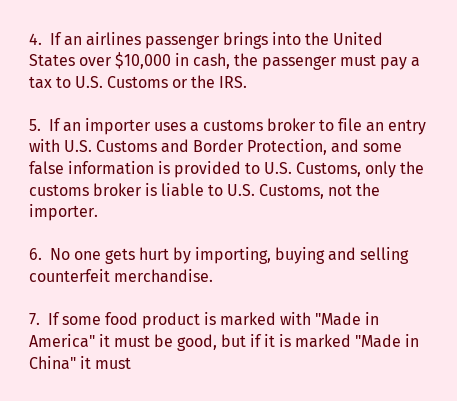4.  If an airlines passenger brings into the United States over $10,000 in cash, the passenger must pay a tax to U.S. Customs or the IRS.

5.  If an importer uses a customs broker to file an entry with U.S. Customs and Border Protection, and some false information is provided to U.S. Customs, only the customs broker is liable to U.S. Customs, not the importer.

6.  No one gets hurt by importing, buying and selling counterfeit merchandise.

7.  If some food product is marked with "Made in America" it must be good, but if it is marked "Made in China" it must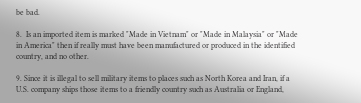be bad.

8.  Is an imported item is marked "Made in Vietnam" or "Made in Malaysia" or "Made in America" then if really must have been manufactured or produced in the identified country, and no other.

9. Since it is illegal to sell military items to places such as North Korea and Iran, if a U.S. company ships those items to a friendly country such as Australia or England,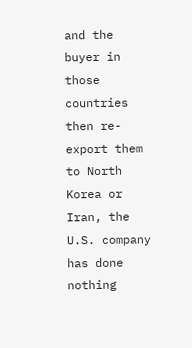and the buyer in those countries then re-export them to North Korea or Iran, the U.S. company has done nothing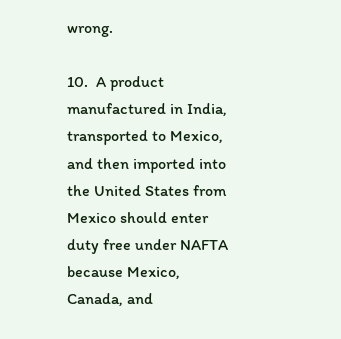wrong.

10.  A product manufactured in India, transported to Mexico, and then imported into the United States from Mexico should enter duty free under NAFTA because Mexico, Canada, and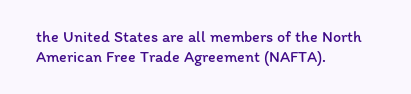the United States are all members of the North American Free Trade Agreement (NAFTA).